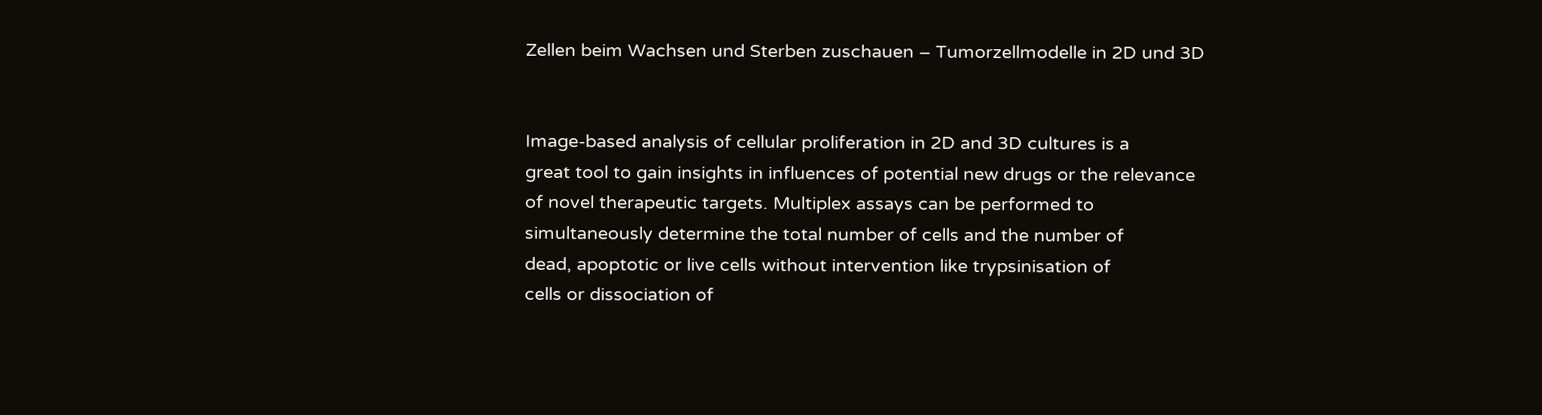Zellen beim Wachsen und Sterben zuschauen – Tumorzellmodelle in 2D und 3D


Image-based analysis of cellular proliferation in 2D and 3D cultures is a
great tool to gain insights in influences of potential new drugs or the relevance
of novel therapeutic targets. Multiplex assays can be performed to
simultaneously determine the total number of cells and the number of
dead, apoptotic or live cells without intervention like trypsinisation of
cells or dissociation of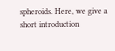spheroids. Here, we give a short introduction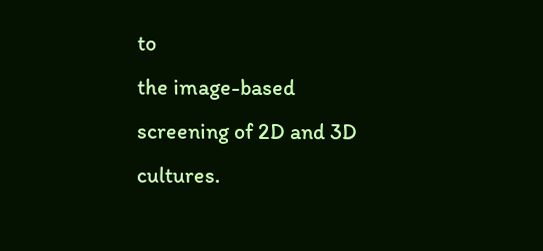to
the image-based screening of 2D and 3D cultures.